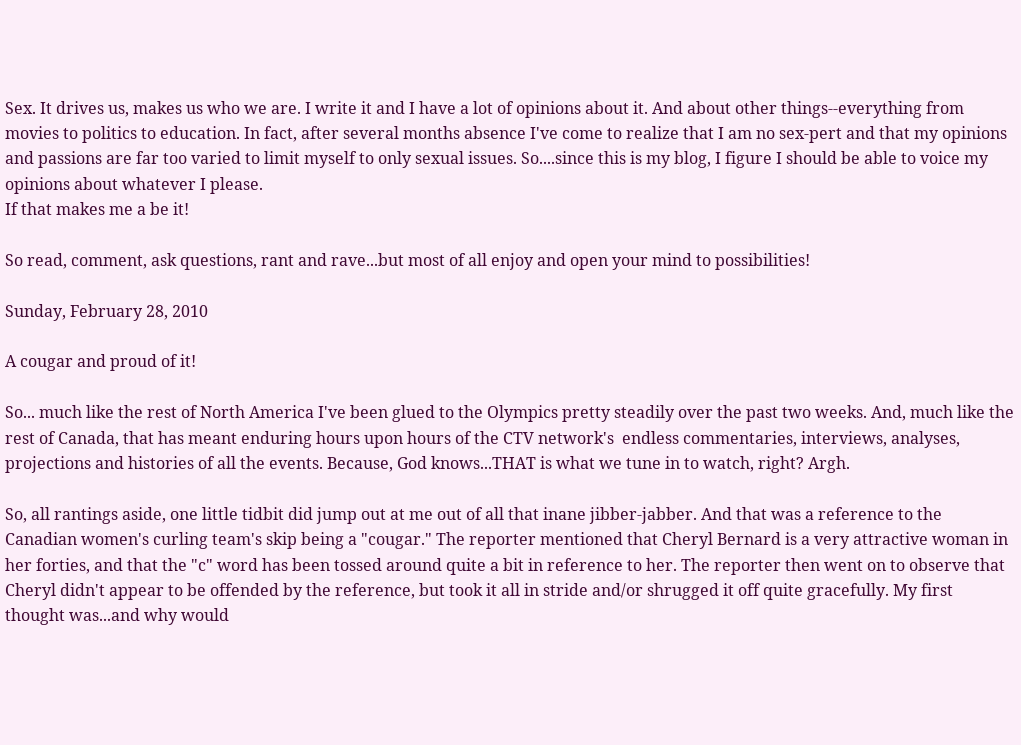Sex. It drives us, makes us who we are. I write it and I have a lot of opinions about it. And about other things--everything from movies to politics to education. In fact, after several months absence I've come to realize that I am no sex-pert and that my opinions and passions are far too varied to limit myself to only sexual issues. So....since this is my blog, I figure I should be able to voice my opinions about whatever I please.
If that makes me a be it!

So read, comment, ask questions, rant and rave...but most of all enjoy and open your mind to possibilities!

Sunday, February 28, 2010

A cougar and proud of it!

So... much like the rest of North America I've been glued to the Olympics pretty steadily over the past two weeks. And, much like the rest of Canada, that has meant enduring hours upon hours of the CTV network's  endless commentaries, interviews, analyses, projections and histories of all the events. Because, God knows...THAT is what we tune in to watch, right? Argh.

So, all rantings aside, one little tidbit did jump out at me out of all that inane jibber-jabber. And that was a reference to the Canadian women's curling team's skip being a "cougar." The reporter mentioned that Cheryl Bernard is a very attractive woman in her forties, and that the "c" word has been tossed around quite a bit in reference to her. The reporter then went on to observe that Cheryl didn't appear to be offended by the reference, but took it all in stride and/or shrugged it off quite gracefully. My first thought was...and why would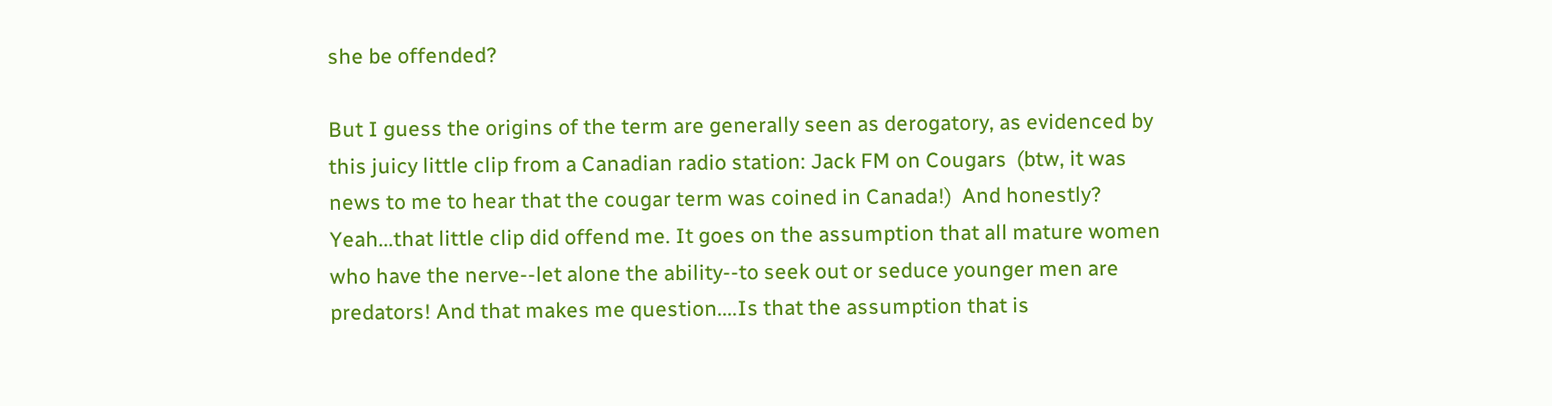she be offended?

But I guess the origins of the term are generally seen as derogatory, as evidenced by this juicy little clip from a Canadian radio station: Jack FM on Cougars  (btw, it was news to me to hear that the cougar term was coined in Canada!)  And honestly? Yeah...that little clip did offend me. It goes on the assumption that all mature women who have the nerve--let alone the ability--to seek out or seduce younger men are predators! And that makes me question....Is that the assumption that is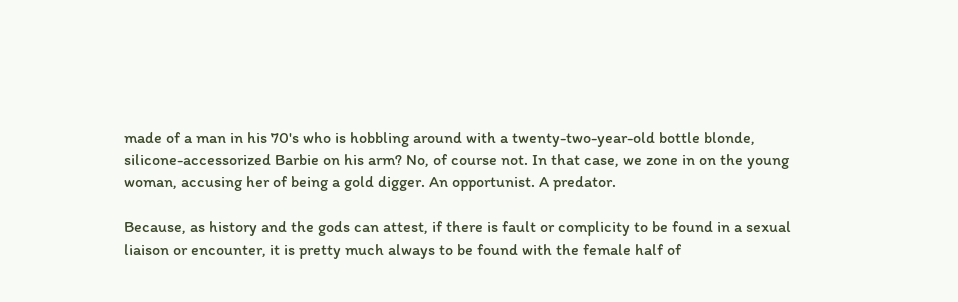made of a man in his 70's who is hobbling around with a twenty-two-year-old bottle blonde, silicone-accessorized Barbie on his arm? No, of course not. In that case, we zone in on the young woman, accusing her of being a gold digger. An opportunist. A predator.

Because, as history and the gods can attest, if there is fault or complicity to be found in a sexual liaison or encounter, it is pretty much always to be found with the female half of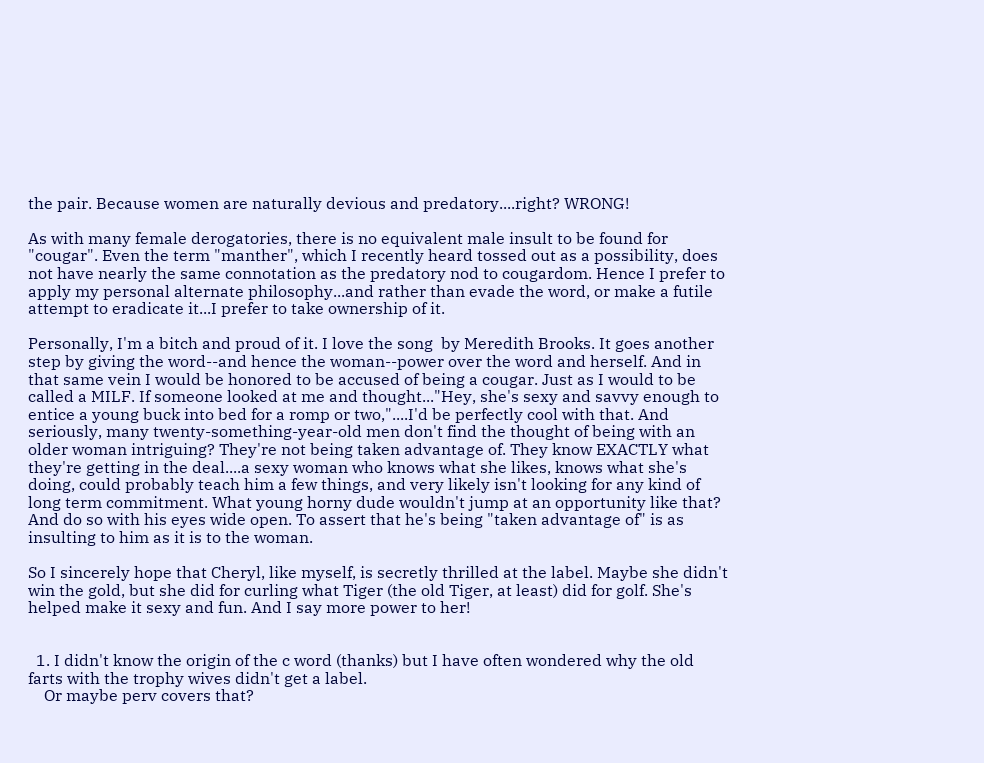the pair. Because women are naturally devious and predatory....right? WRONG!

As with many female derogatories, there is no equivalent male insult to be found for "cougar". Even the term "manther", which I recently heard tossed out as a possibility, does not have nearly the same connotation as the predatory nod to cougardom. Hence I prefer to apply my personal alternate philosophy...and rather than evade the word, or make a futile attempt to eradicate it...I prefer to take ownership of it.

Personally, I'm a bitch and proud of it. I love the song  by Meredith Brooks. It goes another step by giving the word--and hence the woman--power over the word and herself. And in that same vein I would be honored to be accused of being a cougar. Just as I would to be called a MILF. If someone looked at me and thought..."Hey, she's sexy and savvy enough to entice a young buck into bed for a romp or two,"....I'd be perfectly cool with that. And seriously, many twenty-something-year-old men don't find the thought of being with an older woman intriguing? They're not being taken advantage of. They know EXACTLY what they're getting in the deal....a sexy woman who knows what she likes, knows what she's doing, could probably teach him a few things, and very likely isn't looking for any kind of long term commitment. What young horny dude wouldn't jump at an opportunity like that? And do so with his eyes wide open. To assert that he's being "taken advantage of" is as insulting to him as it is to the woman.

So I sincerely hope that Cheryl, like myself, is secretly thrilled at the label. Maybe she didn't win the gold, but she did for curling what Tiger (the old Tiger, at least) did for golf. She's helped make it sexy and fun. And I say more power to her!


  1. I didn't know the origin of the c word (thanks) but I have often wondered why the old farts with the trophy wives didn't get a label.
    Or maybe perv covers that?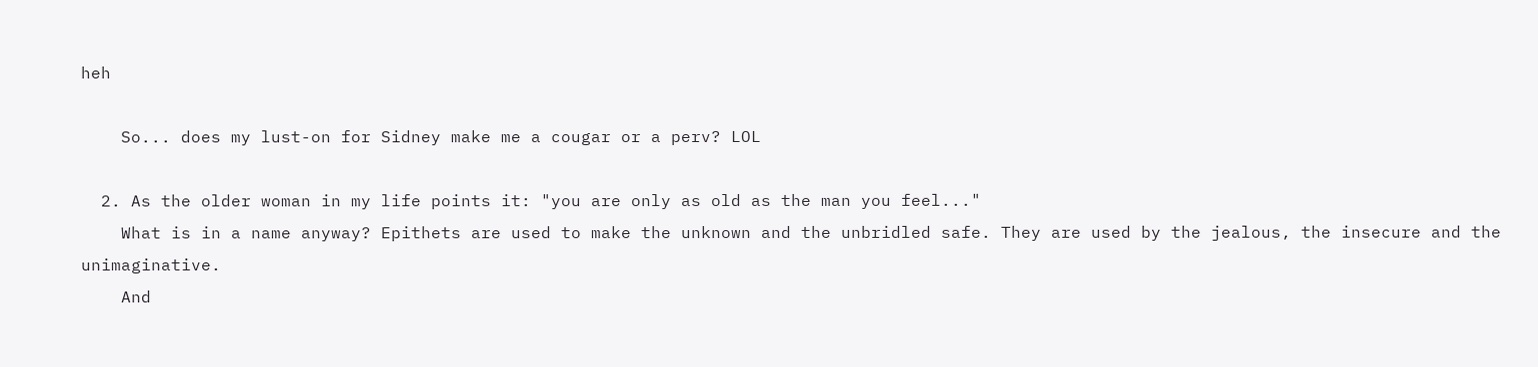heh

    So... does my lust-on for Sidney make me a cougar or a perv? LOL

  2. As the older woman in my life points it: "you are only as old as the man you feel..."
    What is in a name anyway? Epithets are used to make the unknown and the unbridled safe. They are used by the jealous, the insecure and the unimaginative.
    And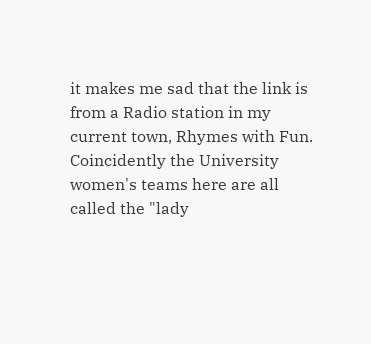it makes me sad that the link is from a Radio station in my current town, Rhymes with Fun. Coincidently the University women's teams here are all called the "lady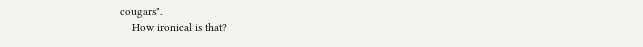cougars".
    How ironical is that?